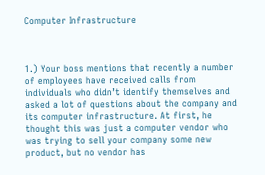Computer Infrastructure



1.) Your boss mentions that recently a number of employees have received calls from individuals who didn’t identify themselves and asked a lot of questions about the company and its computer infrastructure. At first, he thought this was just a computer vendor who was trying to sell your company some new product, but no vendor has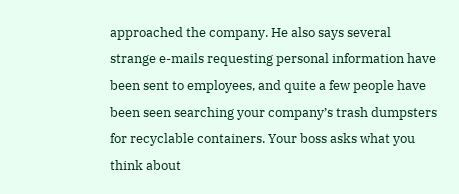approached the company. He also says several strange e-mails requesting personal information have been sent to employees, and quite a few people have been seen searching your company’s trash dumpsters for recyclable containers. Your boss asks what you think about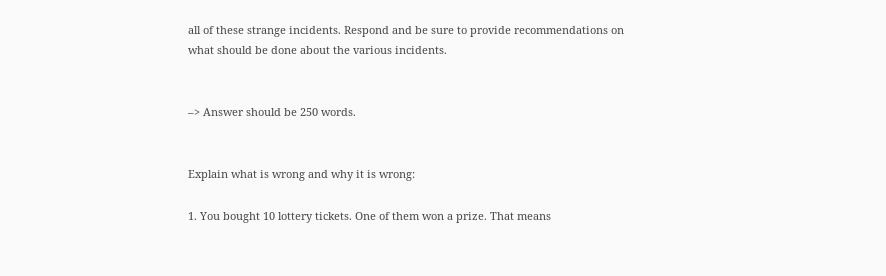all of these strange incidents. Respond and be sure to provide recommendations on what should be done about the various incidents.


–> Answer should be 250 words.


Explain what is wrong and why it is wrong:

1. You bought 10 lottery tickets. One of them won a prize. That means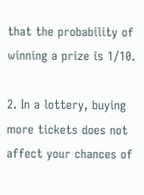that the probability of winning a prize is 1/10.

2. In a lottery, buying more tickets does not affect your chances of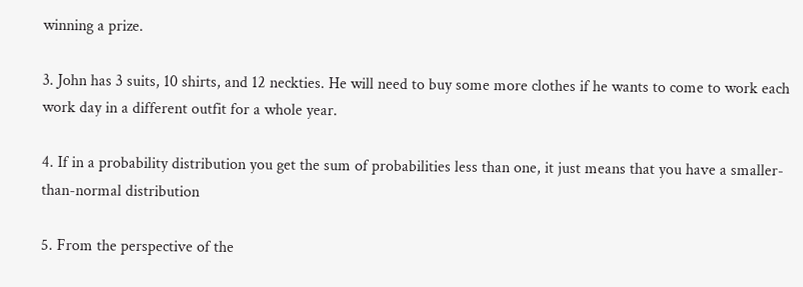winning a prize.

3. John has 3 suits, 10 shirts, and 12 neckties. He will need to buy some more clothes if he wants to come to work each work day in a different outfit for a whole year.

4. If in a probability distribution you get the sum of probabilities less than one, it just means that you have a smaller-than-normal distribution

5. From the perspective of the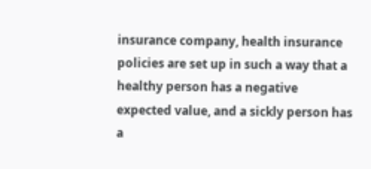insurance company, health insurance policies are set up in such a way that a healthy person has a negative expected value, and a sickly person has a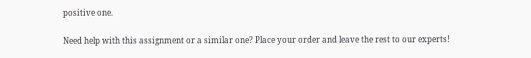positive one.

Need help with this assignment or a similar one? Place your order and leave the rest to our experts!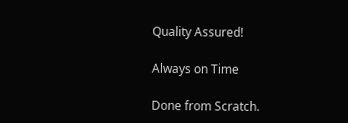Quality Assured!

Always on Time

Done from Scratch.